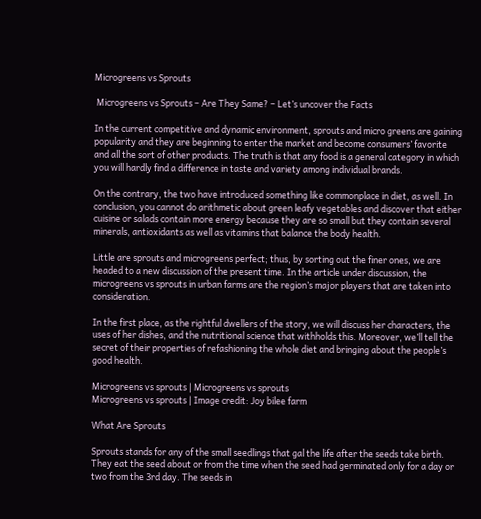Microgreens vs Sprouts

 Microgreens vs Sprouts – Are They Same? – Let’s uncover the Facts

In the current competitive and dynamic environment, sprouts and micro greens are gaining popularity and they are beginning to enter the market and become consumers’ favorite and all the sort of other products. The truth is that any food is a general category in which you will hardly find a difference in taste and variety among individual brands.

On the contrary, the two have introduced something like commonplace in diet, as well. In conclusion, you cannot do arithmetic about green leafy vegetables and discover that either cuisine or salads contain more energy because they are so small but they contain several minerals, antioxidants as well as vitamins that balance the body health.

Little are sprouts and microgreens perfect; thus, by sorting out the finer ones, we are headed to a new discussion of the present time. In the article under discussion, the microgreens vs sprouts in urban farms are the region’s major players that are taken into consideration.

In the first place, as the rightful dwellers of the story, we will discuss her characters, the uses of her dishes, and the nutritional science that withholds this. Moreover, we’ll tell the secret of their properties of refashioning the whole diet and bringing about the people’s good health.

Microgreens vs sprouts | Microgreens vs sprouts
Microgreens vs sprouts | Image credit: Joy bilee farm

What Are Sprouts

Sprouts stands for any of the small seedlings that gal the life after the seeds take birth. They eat the seed about or from the time when the seed had germinated only for a day or two from the 3rd day. The seeds in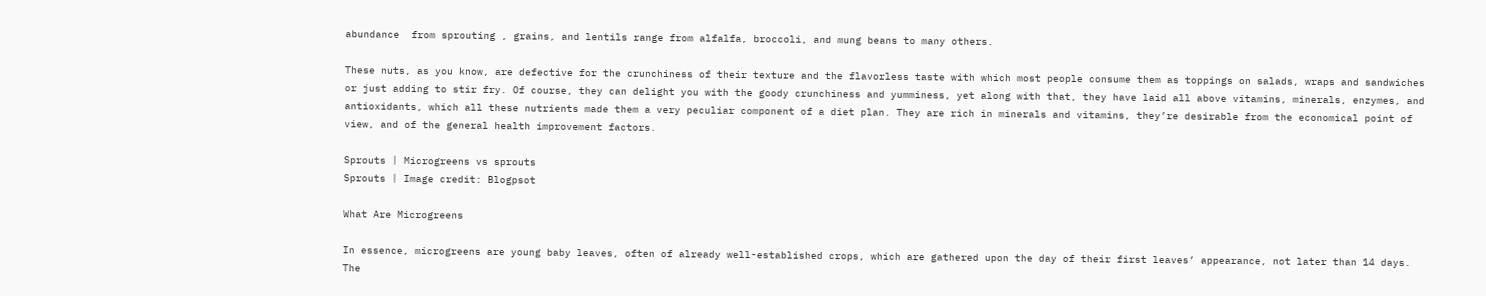abundance  from sprouting , grains, and lentils range from alfalfa, broccoli, and mung beans to many others.

These nuts, as you know, are defective for the crunchiness of their texture and the flavorless taste with which most people consume them as toppings on salads, wraps and sandwiches or just adding to stir fry. Of course, they can delight you with the goody crunchiness and yumminess, yet along with that, they have laid all above vitamins, minerals, enzymes, and antioxidants, which all these nutrients made them a very peculiar component of a diet plan. They are rich in minerals and vitamins, they’re desirable from the economical point of view, and of the general health improvement factors.

Sprouts | Microgreens vs sprouts
Sprouts | Image credit: Blogpsot

What Are Microgreens

In essence, microgreens are young baby leaves, often of already well-established crops, which are gathered upon the day of their first leaves’ appearance, not later than 14 days. The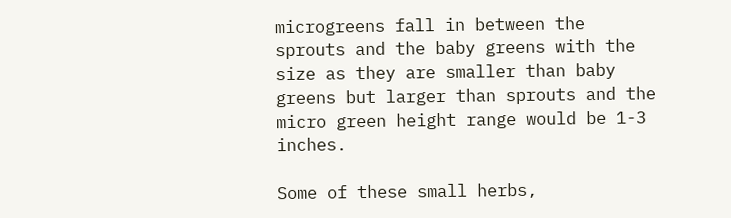microgreens fall in between the sprouts and the baby greens with the size as they are smaller than baby greens but larger than sprouts and the micro green height range would be 1-3 inches.

Some of these small herbs,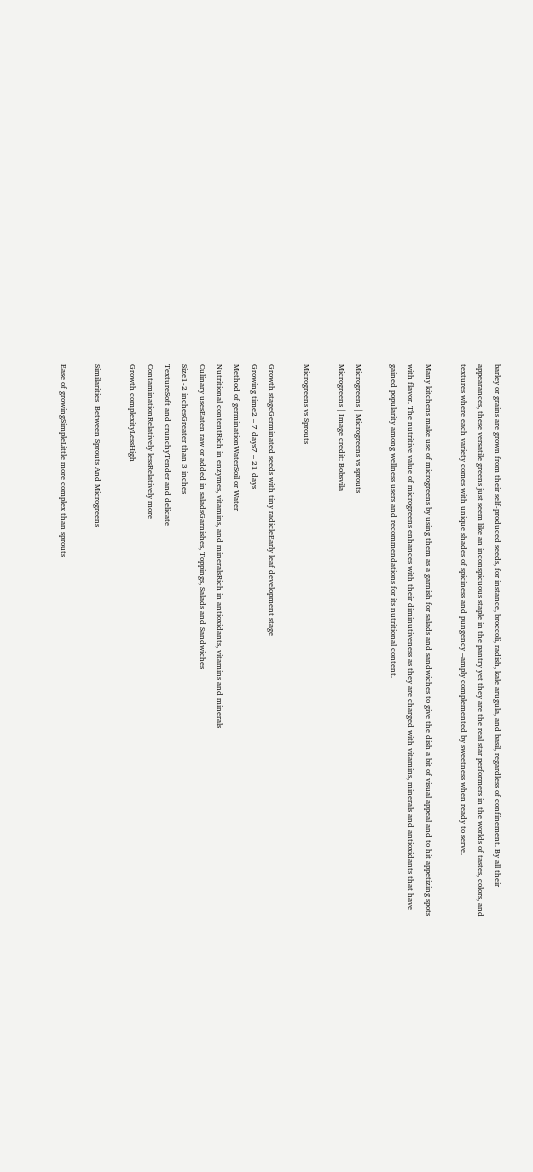barley or grains are grown from their self-produced seeds, for instance, broccoli, radish, kale arugula, and basil, regardless of confinement. By all their appearances, these versatile greens just seem like an inconspicuous staple in the pantry yet they are the real star performers in the worlds of tastes, colors, and textures where each variety comes with unique shades of spiciness and pungency –amply complemented by sweetness when ready to serve.

Many kitchens make use of microgreens by using them as a garnish for salads and sandwiches to give the dish a bit of visual appeal and to hit appetizing spots with flavor. The nutritive value of microgreens enhances with their diminutiveness as they are charged with vitamins, minerals and antioxidants that have gained popularity among wellness users and recommendations for its nutritional content.

Microgreens | Microgreens vs sprouts
Microgreens | Image credit: Bobsvila

Microgreens vs Sprouts

Growth stageGerminated seeds with tiny radicleEarly leaf development stage
Growing time2 – 7 days7 – 21 days
Method of germinationWaterSoil or Water
Nutritional contentRich in enzymes, vitamins, and mineralsRich in antioxidants, vitamins and minerals
Culinary usesEaten raw or added in saladsGarnishes, Toppings, Salads and Sandwiches
Size1-2 inchesGreater than 3 inches
TextureSoft and crunchyTender and delicate
ContaminationRelatively lessRelatively more
Growth complexityLessHigh

Similarities  Between Sprouts And Microgreens

Ease of growingSimpleLittle more complex than sprouts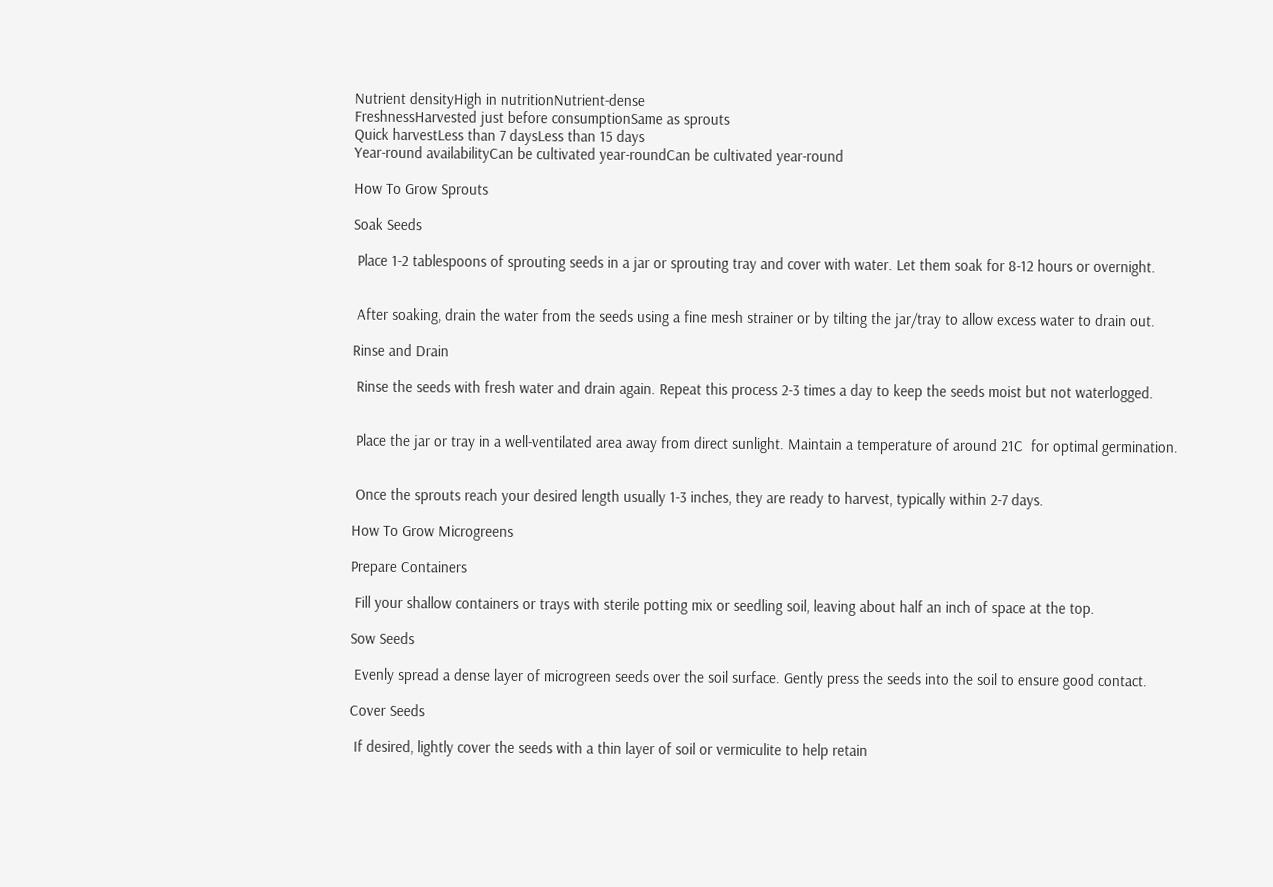Nutrient densityHigh in nutritionNutrient-dense
FreshnessHarvested just before consumptionSame as sprouts
Quick harvestLess than 7 daysLess than 15 days
Year-round availabilityCan be cultivated year-roundCan be cultivated year-round

How To Grow Sprouts

Soak Seeds

 Place 1-2 tablespoons of sprouting seeds in a jar or sprouting tray and cover with water. Let them soak for 8-12 hours or overnight.


 After soaking, drain the water from the seeds using a fine mesh strainer or by tilting the jar/tray to allow excess water to drain out.

Rinse and Drain

 Rinse the seeds with fresh water and drain again. Repeat this process 2-3 times a day to keep the seeds moist but not waterlogged.


 Place the jar or tray in a well-ventilated area away from direct sunlight. Maintain a temperature of around 21C  for optimal germination.


 Once the sprouts reach your desired length usually 1-3 inches, they are ready to harvest, typically within 2-7 days.

How To Grow Microgreens

Prepare Containers

 Fill your shallow containers or trays with sterile potting mix or seedling soil, leaving about half an inch of space at the top.

Sow Seeds

 Evenly spread a dense layer of microgreen seeds over the soil surface. Gently press the seeds into the soil to ensure good contact.

Cover Seeds

 If desired, lightly cover the seeds with a thin layer of soil or vermiculite to help retain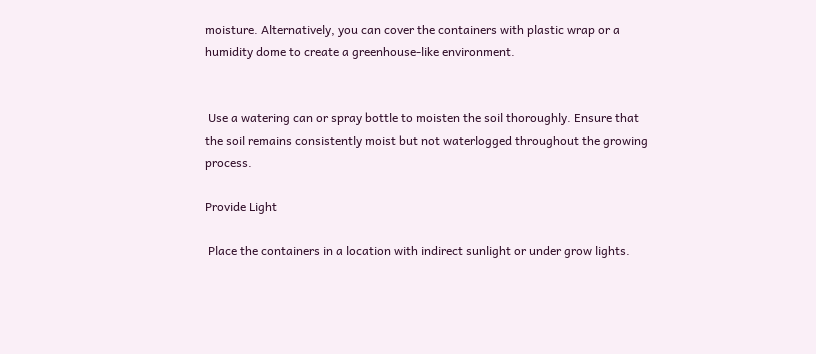moisture. Alternatively, you can cover the containers with plastic wrap or a humidity dome to create a greenhouse-like environment.


 Use a watering can or spray bottle to moisten the soil thoroughly. Ensure that the soil remains consistently moist but not waterlogged throughout the growing process.

Provide Light

 Place the containers in a location with indirect sunlight or under grow lights.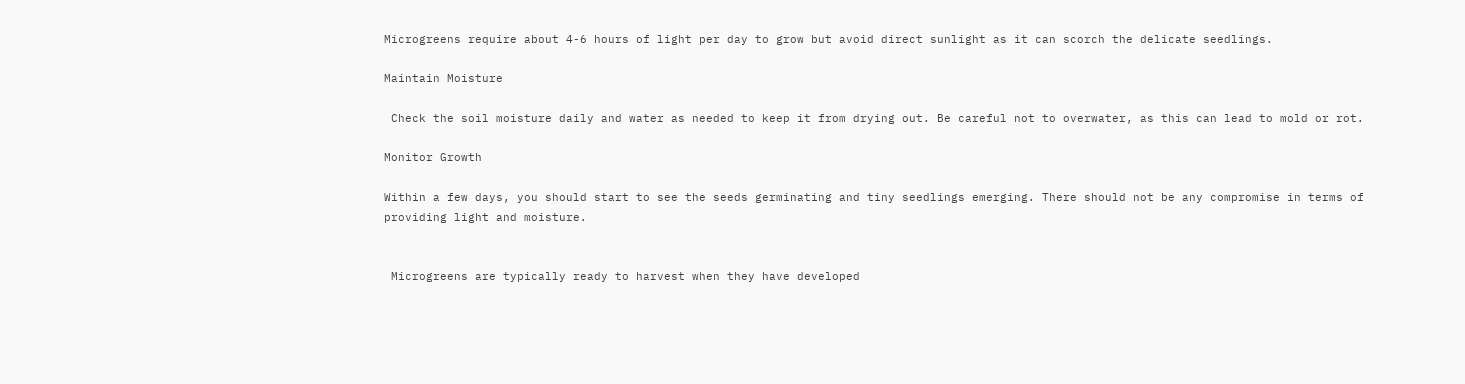Microgreens require about 4-6 hours of light per day to grow but avoid direct sunlight as it can scorch the delicate seedlings.

Maintain Moisture

 Check the soil moisture daily and water as needed to keep it from drying out. Be careful not to overwater, as this can lead to mold or rot.

Monitor Growth

Within a few days, you should start to see the seeds germinating and tiny seedlings emerging. There should not be any compromise in terms of providing light and moisture.


 Microgreens are typically ready to harvest when they have developed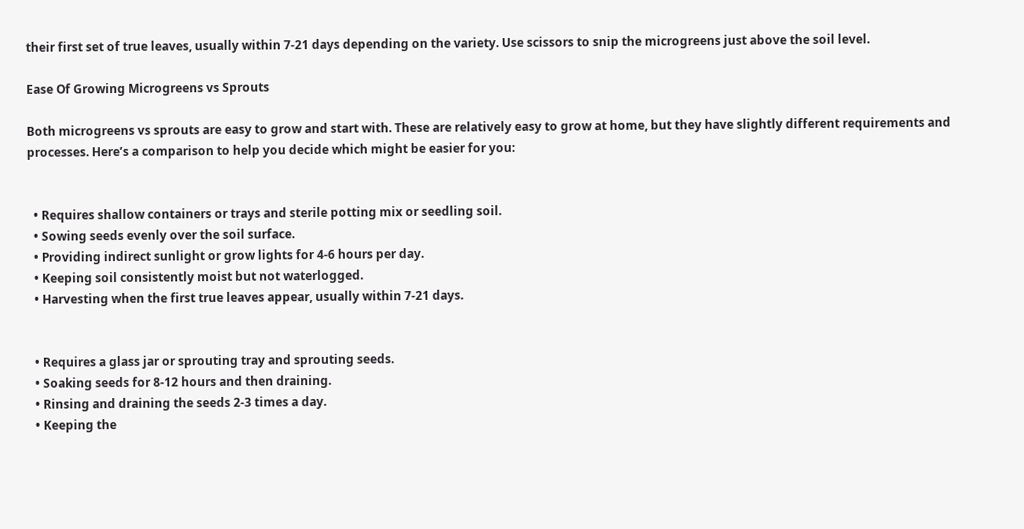their first set of true leaves, usually within 7-21 days depending on the variety. Use scissors to snip the microgreens just above the soil level.

Ease Of Growing Microgreens vs Sprouts

Both microgreens vs sprouts are easy to grow and start with. These are relatively easy to grow at home, but they have slightly different requirements and processes. Here’s a comparison to help you decide which might be easier for you:


  • Requires shallow containers or trays and sterile potting mix or seedling soil.
  • Sowing seeds evenly over the soil surface.
  • Providing indirect sunlight or grow lights for 4-6 hours per day.
  • Keeping soil consistently moist but not waterlogged.
  • Harvesting when the first true leaves appear, usually within 7-21 days.


  • Requires a glass jar or sprouting tray and sprouting seeds.
  • Soaking seeds for 8-12 hours and then draining.
  • Rinsing and draining the seeds 2-3 times a day.
  • Keeping the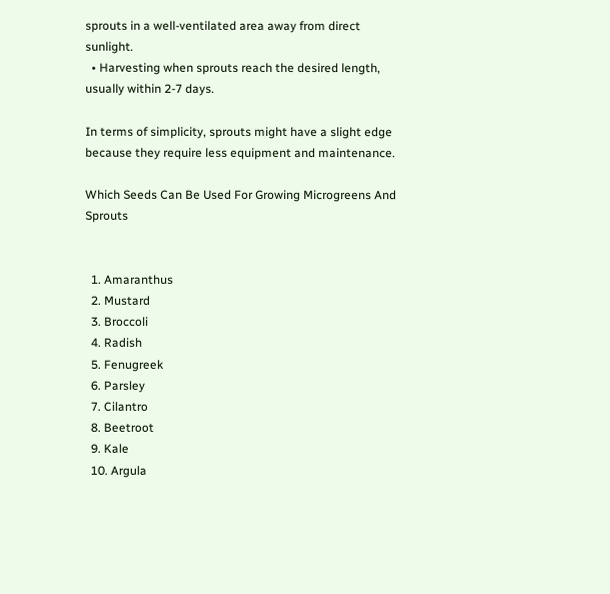sprouts in a well-ventilated area away from direct sunlight.
  • Harvesting when sprouts reach the desired length, usually within 2-7 days.

In terms of simplicity, sprouts might have a slight edge because they require less equipment and maintenance.

Which Seeds Can Be Used For Growing Microgreens And Sprouts


  1. Amaranthus
  2. Mustard
  3. Broccoli
  4. Radish
  5. Fenugreek
  6. Parsley
  7. Cilantro
  8. Beetroot
  9. Kale
  10. Argula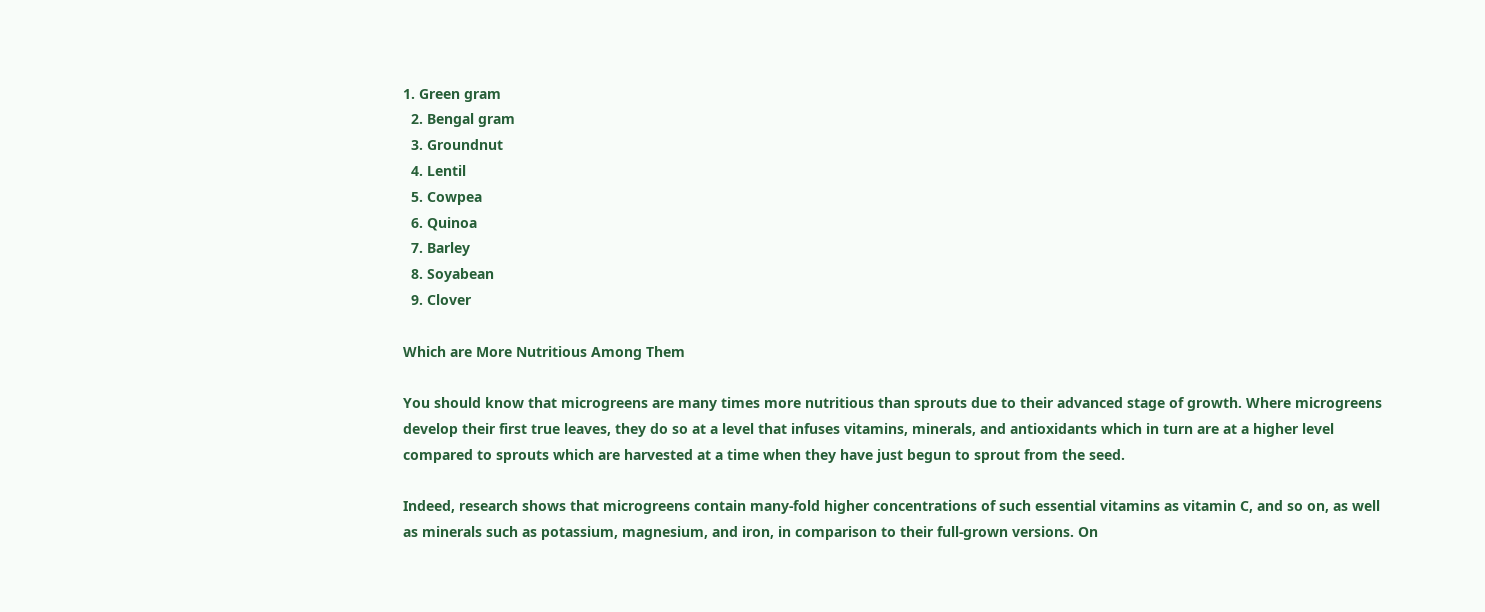1. Green gram
  2. Bengal gram
  3. Groundnut
  4. Lentil
  5. Cowpea
  6. Quinoa
  7. Barley
  8. Soyabean
  9. Clover

Which are More Nutritious Among Them

You should know that microgreens are many times more nutritious than sprouts due to their advanced stage of growth. Where microgreens develop their first true leaves, they do so at a level that infuses vitamins, minerals, and antioxidants which in turn are at a higher level compared to sprouts which are harvested at a time when they have just begun to sprout from the seed.

Indeed, research shows that microgreens contain many-fold higher concentrations of such essential vitamins as vitamin C, and so on, as well as minerals such as potassium, magnesium, and iron, in comparison to their full-grown versions. On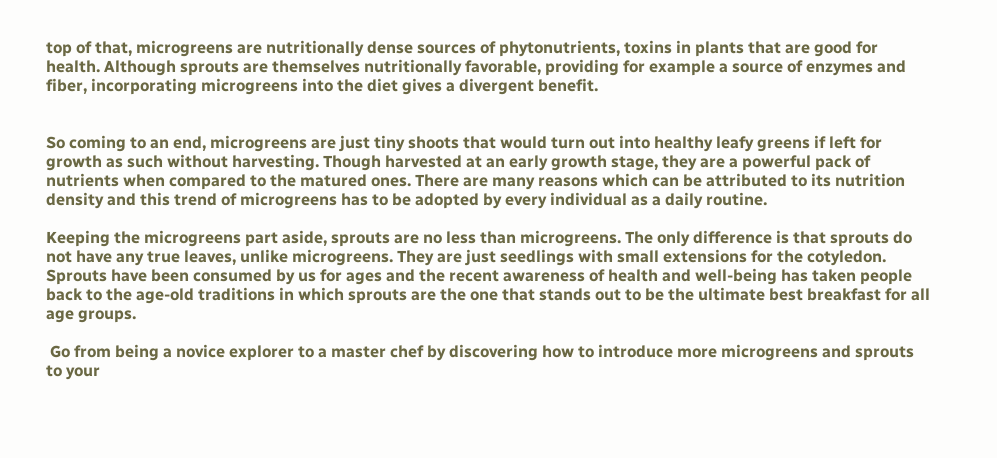top of that, microgreens are nutritionally dense sources of phytonutrients, toxins in plants that are good for health. Although sprouts are themselves nutritionally favorable, providing for example a source of enzymes and fiber, incorporating microgreens into the diet gives a divergent benefit.


So coming to an end, microgreens are just tiny shoots that would turn out into healthy leafy greens if left for growth as such without harvesting. Though harvested at an early growth stage, they are a powerful pack of nutrients when compared to the matured ones. There are many reasons which can be attributed to its nutrition density and this trend of microgreens has to be adopted by every individual as a daily routine.

Keeping the microgreens part aside, sprouts are no less than microgreens. The only difference is that sprouts do not have any true leaves, unlike microgreens. They are just seedlings with small extensions for the cotyledon. Sprouts have been consumed by us for ages and the recent awareness of health and well-being has taken people back to the age-old traditions in which sprouts are the one that stands out to be the ultimate best breakfast for all age groups.

 Go from being a novice explorer to a master chef by discovering how to introduce more microgreens and sprouts to your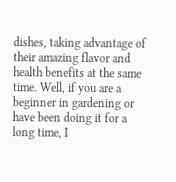dishes, taking advantage of their amazing flavor and health benefits at the same time. Well, if you are a beginner in gardening or have been doing it for a long time, I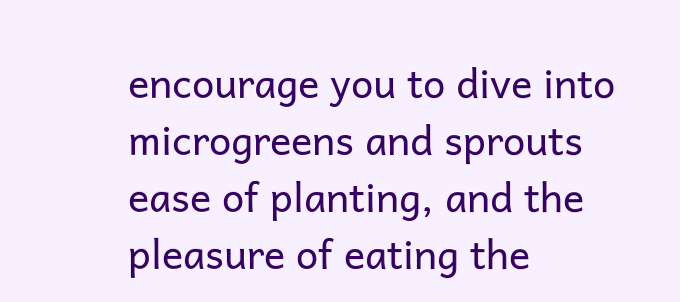encourage you to dive into microgreens and sprouts ease of planting, and the pleasure of eating the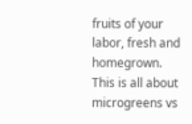fruits of your labor, fresh and homegrown. This is all about microgreens vs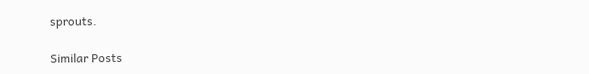sprouts.

Similar Posts